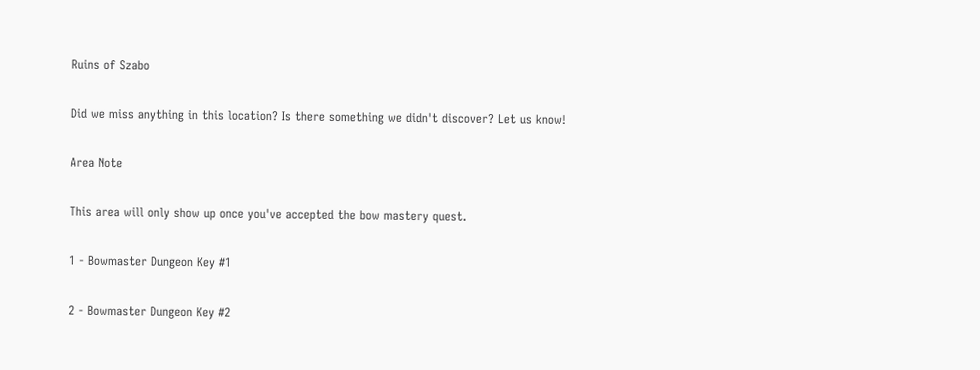Ruins of Szabo

Did we miss anything in this location? Is there something we didn't discover? Let us know!

Area Note

This area will only show up once you've accepted the bow mastery quest.

1 - Bowmaster Dungeon Key #1

2 - Bowmaster Dungeon Key #2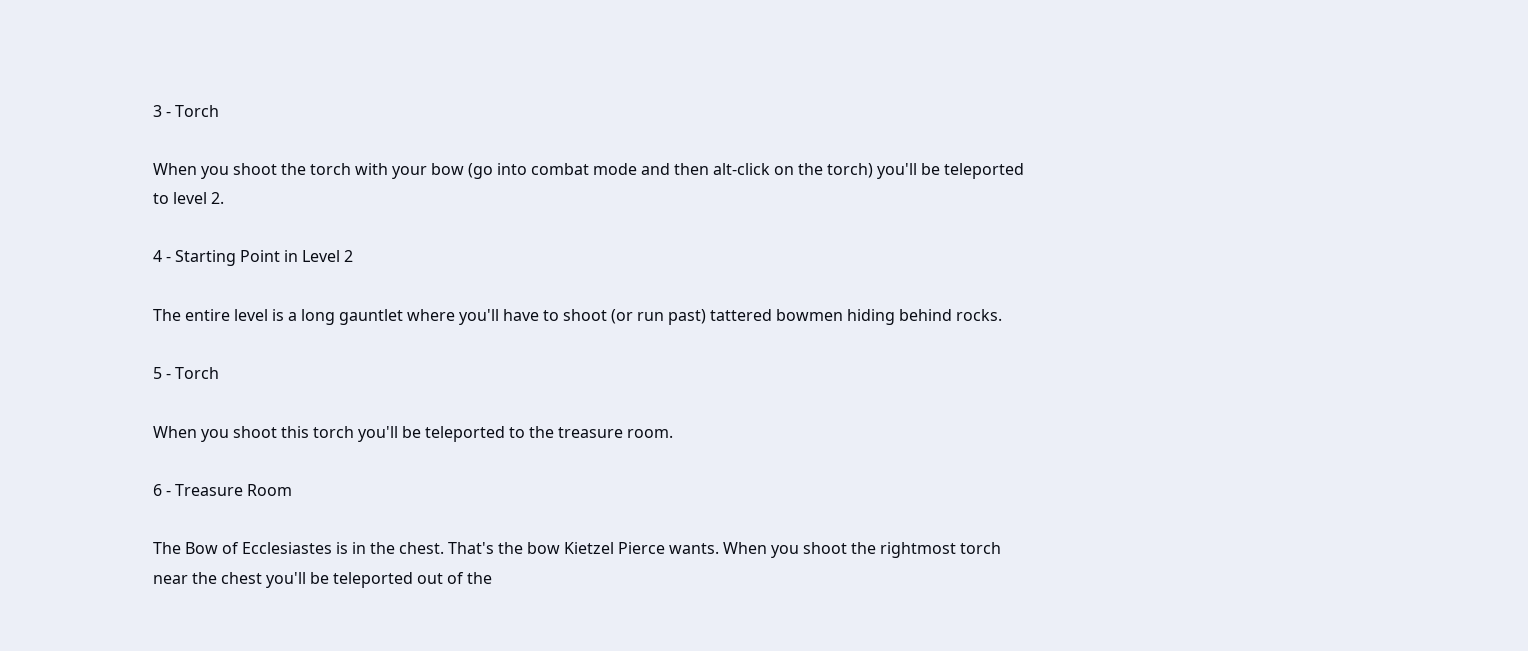3 - Torch

When you shoot the torch with your bow (go into combat mode and then alt-click on the torch) you'll be teleported to level 2.

4 - Starting Point in Level 2

The entire level is a long gauntlet where you'll have to shoot (or run past) tattered bowmen hiding behind rocks.

5 - Torch

When you shoot this torch you'll be teleported to the treasure room.

6 - Treasure Room

The Bow of Ecclesiastes is in the chest. That's the bow Kietzel Pierce wants. When you shoot the rightmost torch near the chest you'll be teleported out of the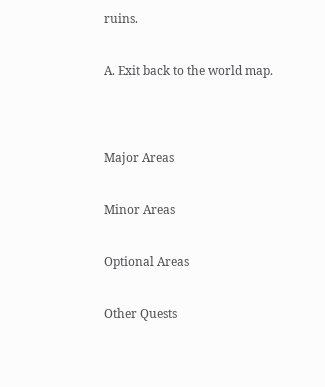ruins.


A. Exit back to the world map.




Major Areas


Minor Areas


Optional Areas


Other Quests